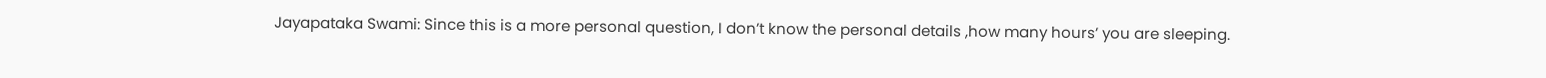Jayapataka Swami: Since this is a more personal question, I don’t know the personal details ,how many hours’ you are sleeping.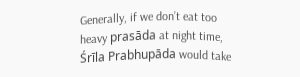Generally, if we don’t eat too heavy prasāda at night time, Śrīla Prabhupāda would take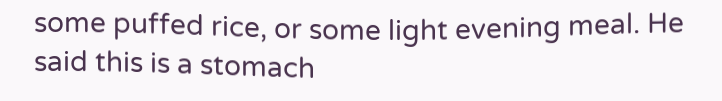some puffed rice, or some light evening meal. He said this is a stomach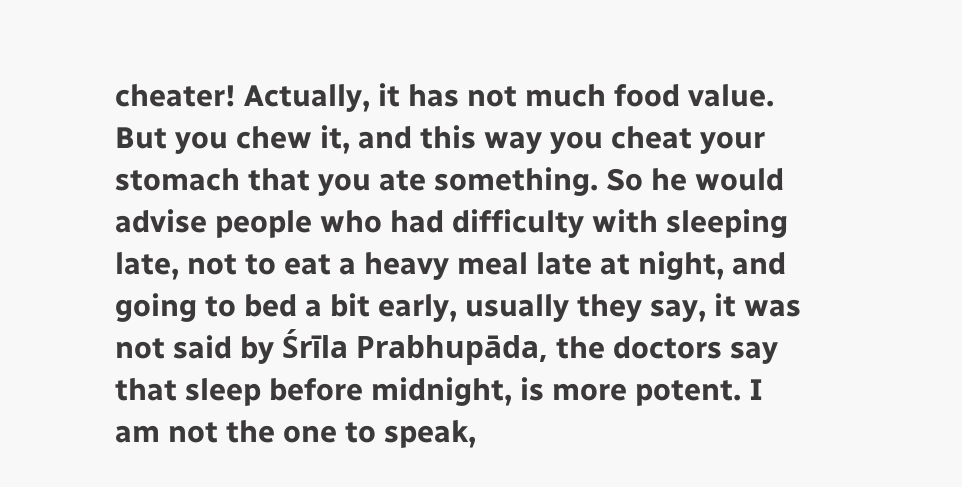cheater! Actually, it has not much food value. But you chew it, and this way you cheat your stomach that you ate something. So he would advise people who had difficulty with sleeping late, not to eat a heavy meal late at night, and going to bed a bit early, usually they say, it was not said by Śrīla Prabhupāda, the doctors say that sleep before midnight, is more potent. I am not the one to speak,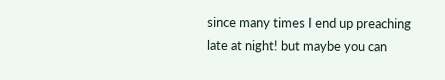since many times I end up preaching late at night! but maybe you can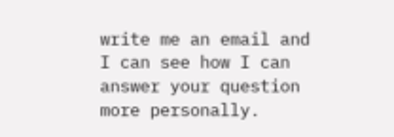write me an email and I can see how I can answer your question more personally.